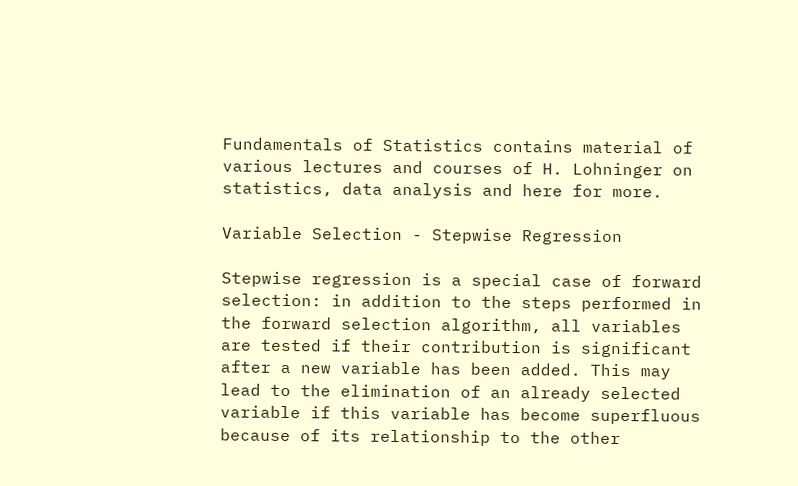Fundamentals of Statistics contains material of various lectures and courses of H. Lohninger on statistics, data analysis and here for more.

Variable Selection - Stepwise Regression

Stepwise regression is a special case of forward selection: in addition to the steps performed in the forward selection algorithm, all variables are tested if their contribution is significant after a new variable has been added. This may lead to the elimination of an already selected variable if this variable has become superfluous because of its relationship to the other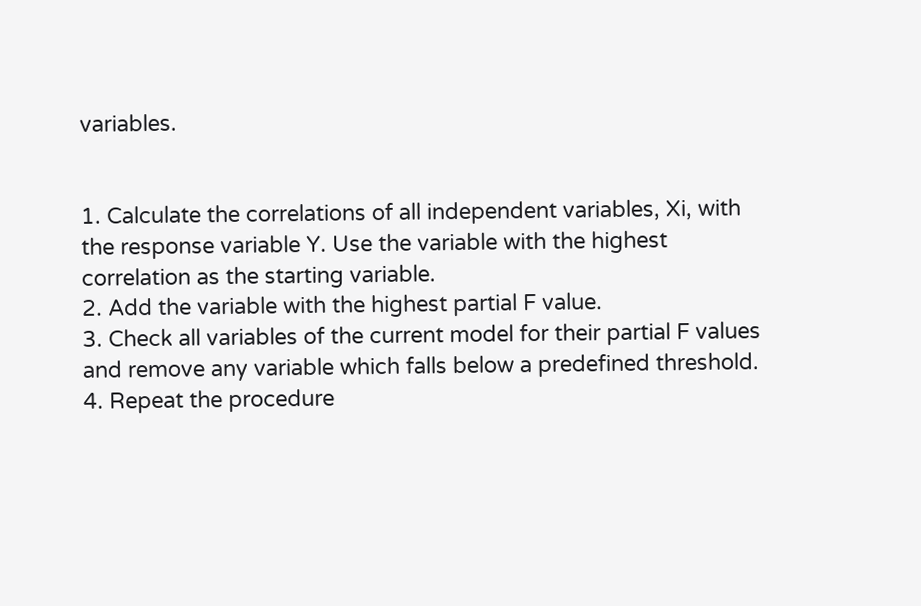variables.


1. Calculate the correlations of all independent variables, Xi, with the response variable Y. Use the variable with the highest correlation as the starting variable.
2. Add the variable with the highest partial F value.
3. Check all variables of the current model for their partial F values and remove any variable which falls below a predefined threshold.
4. Repeat the procedure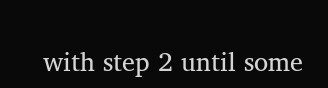with step 2 until some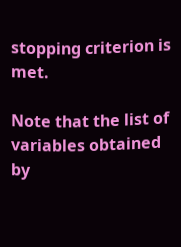stopping criterion is met.

Note that the list of variables obtained by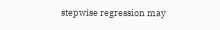stepwise regression may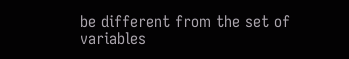be different from the set of variables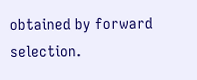obtained by forward selection.